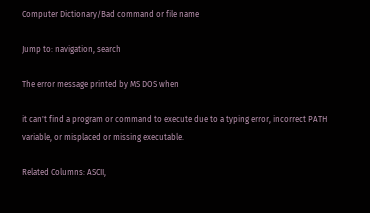Computer Dictionary/Bad command or file name

Jump to: navigation, search

The error message printed by MS DOS when

it can't find a program or command to execute due to a typing error, incorrect PATH variable, or misplaced or missing executable.

Related Columns: ASCII,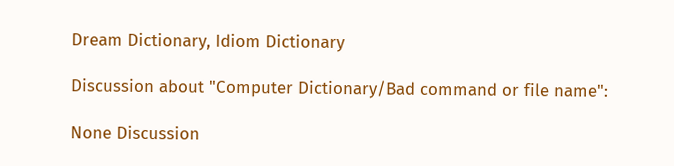Dream Dictionary, Idiom Dictionary

Discussion about "Computer Dictionary/Bad command or file name":

None Discussion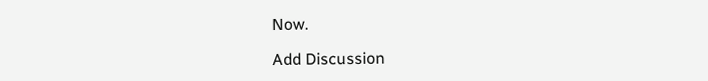Now.

Add Discussion